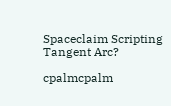Spaceclaim Scripting Tangent Arc?

cpalmcpalm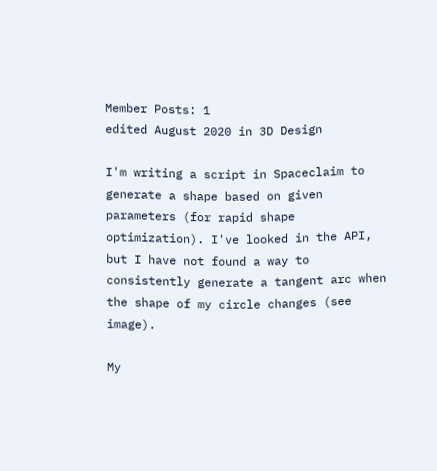Member Posts: 1
edited August 2020 in 3D Design

I'm writing a script in Spaceclaim to generate a shape based on given parameters (for rapid shape optimization). I've looked in the API, but I have not found a way to consistently generate a tangent arc when the shape of my circle changes (see image).

My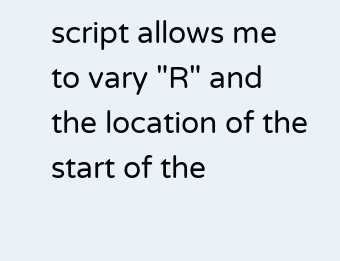script allows me to vary "R" and the location of the start of the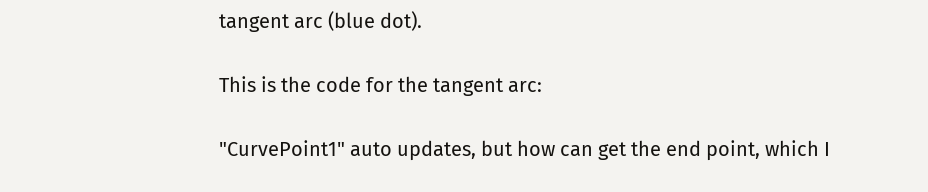tangent arc (blue dot).

This is the code for the tangent arc:

"CurvePoint1" auto updates, but how can get the end point, which I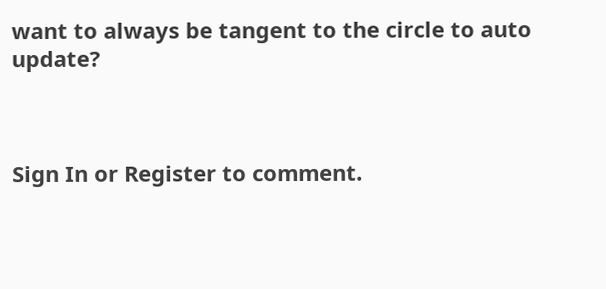want to always be tangent to the circle to auto update?



Sign In or Register to comment.